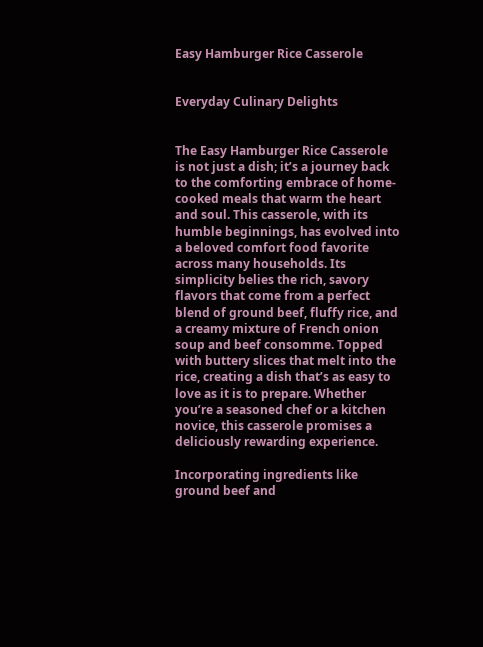Easy Hamburger Rice Casserole


Everyday Culinary Delights


The Easy Hamburger Rice Casserole is not just a dish; it’s a journey back to the comforting embrace of home-cooked meals that warm the heart and soul. This casserole, with its humble beginnings, has evolved into a beloved comfort food favorite across many households. Its simplicity belies the rich, savory flavors that come from a perfect blend of ground beef, fluffy rice, and a creamy mixture of French onion soup and beef consomme. Topped with buttery slices that melt into the rice, creating a dish that’s as easy to love as it is to prepare. Whether you’re a seasoned chef or a kitchen novice, this casserole promises a deliciously rewarding experience.

Incorporating ingredients like ground beef and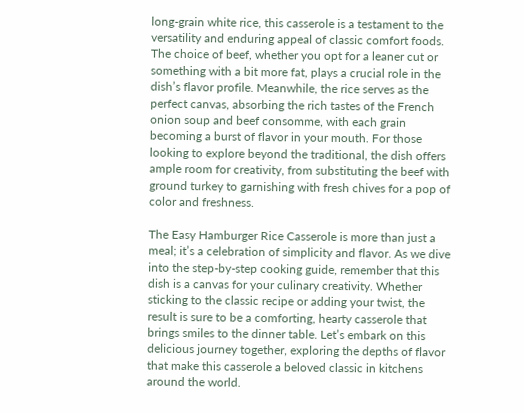long-grain white rice, this casserole is a testament to the versatility and enduring appeal of classic comfort foods. The choice of beef, whether you opt for a leaner cut or something with a bit more fat, plays a crucial role in the dish’s flavor profile. Meanwhile, the rice serves as the perfect canvas, absorbing the rich tastes of the French onion soup and beef consomme, with each grain becoming a burst of flavor in your mouth. For those looking to explore beyond the traditional, the dish offers ample room for creativity, from substituting the beef with ground turkey to garnishing with fresh chives for a pop of color and freshness.

The Easy Hamburger Rice Casserole is more than just a meal; it’s a celebration of simplicity and flavor. As we dive into the step-by-step cooking guide, remember that this dish is a canvas for your culinary creativity. Whether sticking to the classic recipe or adding your twist, the result is sure to be a comforting, hearty casserole that brings smiles to the dinner table. Let’s embark on this delicious journey together, exploring the depths of flavor that make this casserole a beloved classic in kitchens around the world.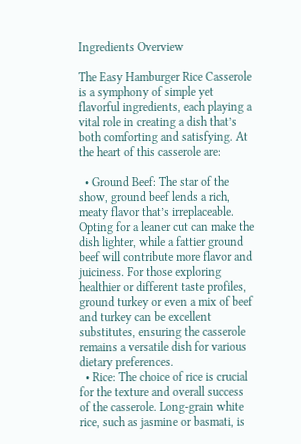Ingredients Overview

The Easy Hamburger Rice Casserole is a symphony of simple yet flavorful ingredients, each playing a vital role in creating a dish that’s both comforting and satisfying. At the heart of this casserole are:

  • Ground Beef: The star of the show, ground beef lends a rich, meaty flavor that’s irreplaceable. Opting for a leaner cut can make the dish lighter, while a fattier ground beef will contribute more flavor and juiciness. For those exploring healthier or different taste profiles, ground turkey or even a mix of beef and turkey can be excellent substitutes, ensuring the casserole remains a versatile dish for various dietary preferences.
  • Rice: The choice of rice is crucial for the texture and overall success of the casserole. Long-grain white rice, such as jasmine or basmati, is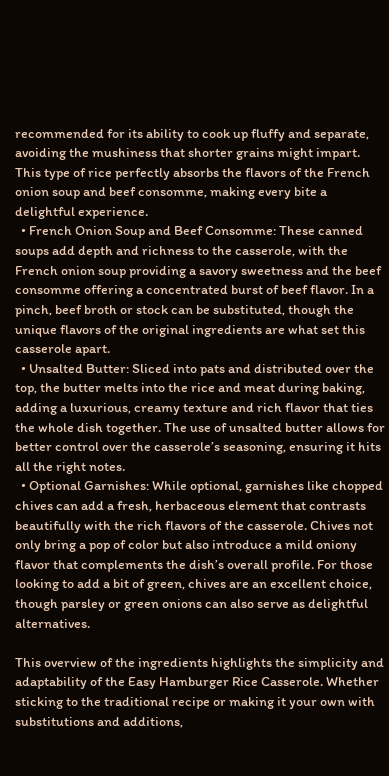recommended for its ability to cook up fluffy and separate, avoiding the mushiness that shorter grains might impart. This type of rice perfectly absorbs the flavors of the French onion soup and beef consomme, making every bite a delightful experience.
  • French Onion Soup and Beef Consomme: These canned soups add depth and richness to the casserole, with the French onion soup providing a savory sweetness and the beef consomme offering a concentrated burst of beef flavor. In a pinch, beef broth or stock can be substituted, though the unique flavors of the original ingredients are what set this casserole apart.
  • Unsalted Butter: Sliced into pats and distributed over the top, the butter melts into the rice and meat during baking, adding a luxurious, creamy texture and rich flavor that ties the whole dish together. The use of unsalted butter allows for better control over the casserole’s seasoning, ensuring it hits all the right notes.
  • Optional Garnishes: While optional, garnishes like chopped chives can add a fresh, herbaceous element that contrasts beautifully with the rich flavors of the casserole. Chives not only bring a pop of color but also introduce a mild oniony flavor that complements the dish’s overall profile. For those looking to add a bit of green, chives are an excellent choice, though parsley or green onions can also serve as delightful alternatives.

This overview of the ingredients highlights the simplicity and adaptability of the Easy Hamburger Rice Casserole. Whether sticking to the traditional recipe or making it your own with substitutions and additions,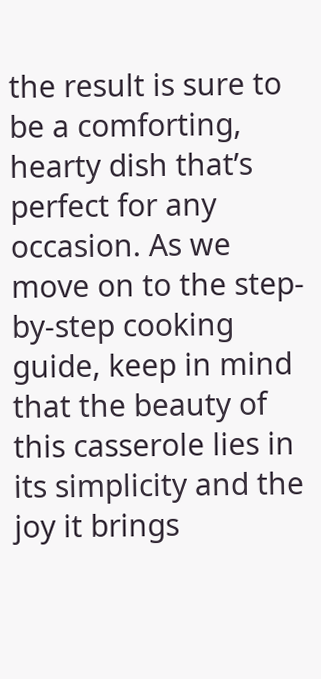the result is sure to be a comforting, hearty dish that’s perfect for any occasion. As we move on to the step-by-step cooking guide, keep in mind that the beauty of this casserole lies in its simplicity and the joy it brings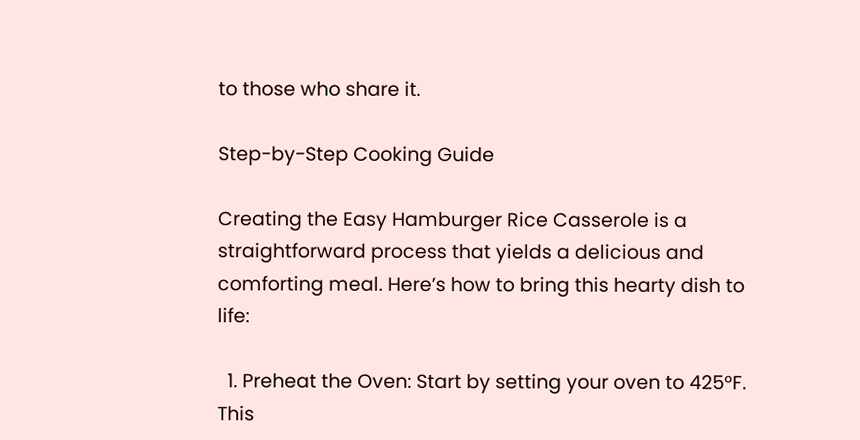to those who share it.

Step-by-Step Cooking Guide

Creating the Easy Hamburger Rice Casserole is a straightforward process that yields a delicious and comforting meal. Here’s how to bring this hearty dish to life:

  1. Preheat the Oven: Start by setting your oven to 425°F. This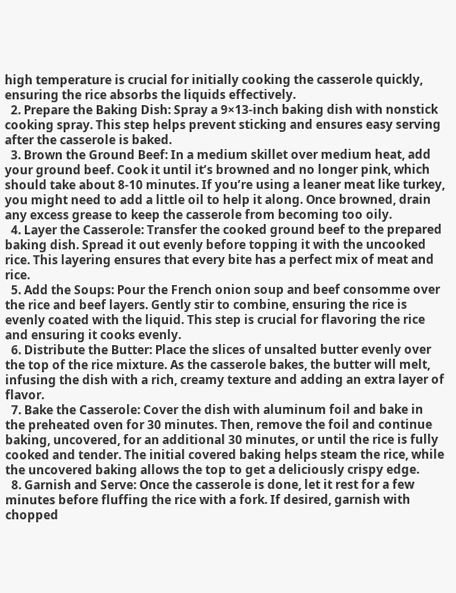high temperature is crucial for initially cooking the casserole quickly, ensuring the rice absorbs the liquids effectively.
  2. Prepare the Baking Dish: Spray a 9×13-inch baking dish with nonstick cooking spray. This step helps prevent sticking and ensures easy serving after the casserole is baked.
  3. Brown the Ground Beef: In a medium skillet over medium heat, add your ground beef. Cook it until it’s browned and no longer pink, which should take about 8-10 minutes. If you’re using a leaner meat like turkey, you might need to add a little oil to help it along. Once browned, drain any excess grease to keep the casserole from becoming too oily.
  4. Layer the Casserole: Transfer the cooked ground beef to the prepared baking dish. Spread it out evenly before topping it with the uncooked rice. This layering ensures that every bite has a perfect mix of meat and rice.
  5. Add the Soups: Pour the French onion soup and beef consomme over the rice and beef layers. Gently stir to combine, ensuring the rice is evenly coated with the liquid. This step is crucial for flavoring the rice and ensuring it cooks evenly.
  6. Distribute the Butter: Place the slices of unsalted butter evenly over the top of the rice mixture. As the casserole bakes, the butter will melt, infusing the dish with a rich, creamy texture and adding an extra layer of flavor.
  7. Bake the Casserole: Cover the dish with aluminum foil and bake in the preheated oven for 30 minutes. Then, remove the foil and continue baking, uncovered, for an additional 30 minutes, or until the rice is fully cooked and tender. The initial covered baking helps steam the rice, while the uncovered baking allows the top to get a deliciously crispy edge.
  8. Garnish and Serve: Once the casserole is done, let it rest for a few minutes before fluffing the rice with a fork. If desired, garnish with chopped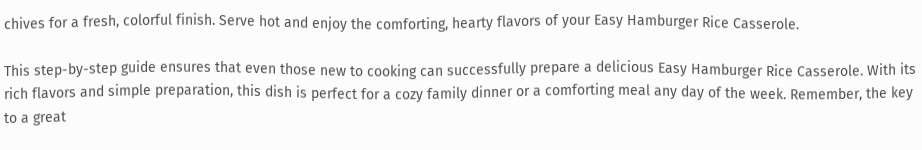chives for a fresh, colorful finish. Serve hot and enjoy the comforting, hearty flavors of your Easy Hamburger Rice Casserole.

This step-by-step guide ensures that even those new to cooking can successfully prepare a delicious Easy Hamburger Rice Casserole. With its rich flavors and simple preparation, this dish is perfect for a cozy family dinner or a comforting meal any day of the week. Remember, the key to a great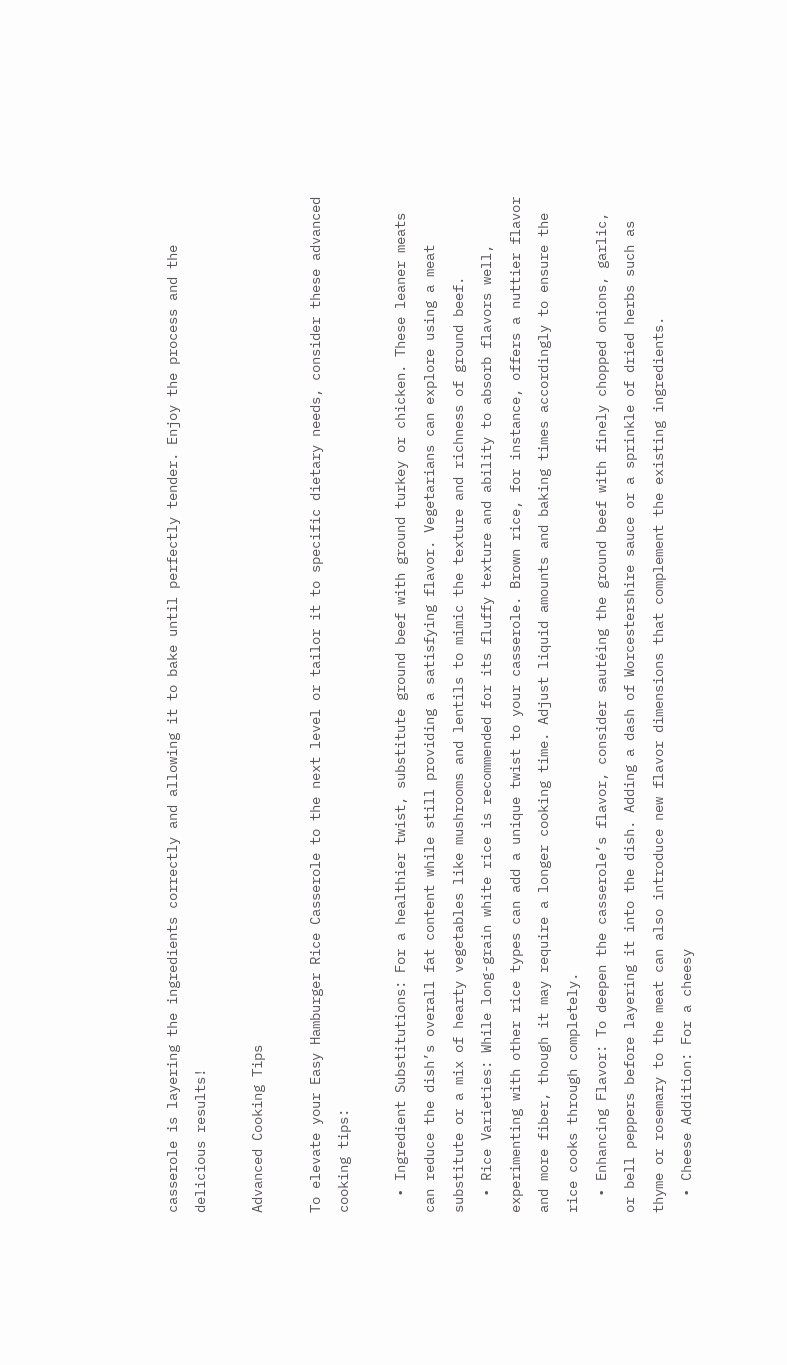casserole is layering the ingredients correctly and allowing it to bake until perfectly tender. Enjoy the process and the delicious results!

Advanced Cooking Tips

To elevate your Easy Hamburger Rice Casserole to the next level or tailor it to specific dietary needs, consider these advanced cooking tips:

  • Ingredient Substitutions: For a healthier twist, substitute ground beef with ground turkey or chicken. These leaner meats can reduce the dish’s overall fat content while still providing a satisfying flavor. Vegetarians can explore using a meat substitute or a mix of hearty vegetables like mushrooms and lentils to mimic the texture and richness of ground beef.
  • Rice Varieties: While long-grain white rice is recommended for its fluffy texture and ability to absorb flavors well, experimenting with other rice types can add a unique twist to your casserole. Brown rice, for instance, offers a nuttier flavor and more fiber, though it may require a longer cooking time. Adjust liquid amounts and baking times accordingly to ensure the rice cooks through completely.
  • Enhancing Flavor: To deepen the casserole’s flavor, consider sautéing the ground beef with finely chopped onions, garlic, or bell peppers before layering it into the dish. Adding a dash of Worcestershire sauce or a sprinkle of dried herbs such as thyme or rosemary to the meat can also introduce new flavor dimensions that complement the existing ingredients.
  • Cheese Addition: For a cheesy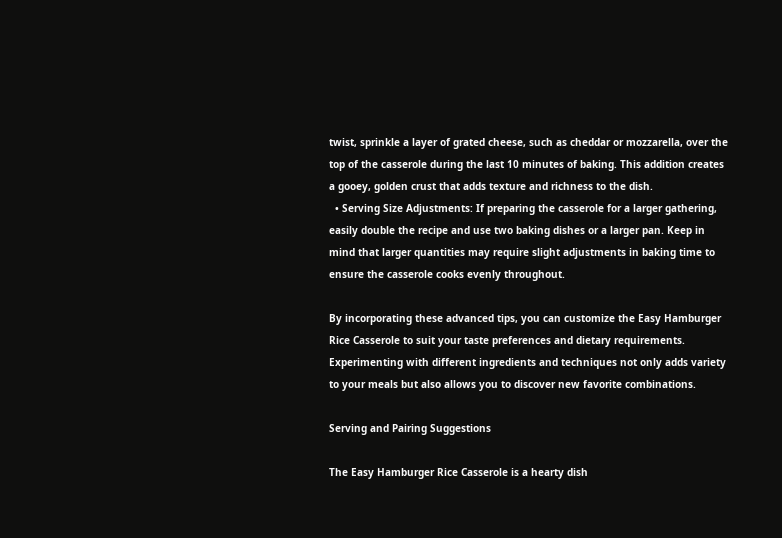twist, sprinkle a layer of grated cheese, such as cheddar or mozzarella, over the top of the casserole during the last 10 minutes of baking. This addition creates a gooey, golden crust that adds texture and richness to the dish.
  • Serving Size Adjustments: If preparing the casserole for a larger gathering, easily double the recipe and use two baking dishes or a larger pan. Keep in mind that larger quantities may require slight adjustments in baking time to ensure the casserole cooks evenly throughout.

By incorporating these advanced tips, you can customize the Easy Hamburger Rice Casserole to suit your taste preferences and dietary requirements. Experimenting with different ingredients and techniques not only adds variety to your meals but also allows you to discover new favorite combinations.

Serving and Pairing Suggestions

The Easy Hamburger Rice Casserole is a hearty dish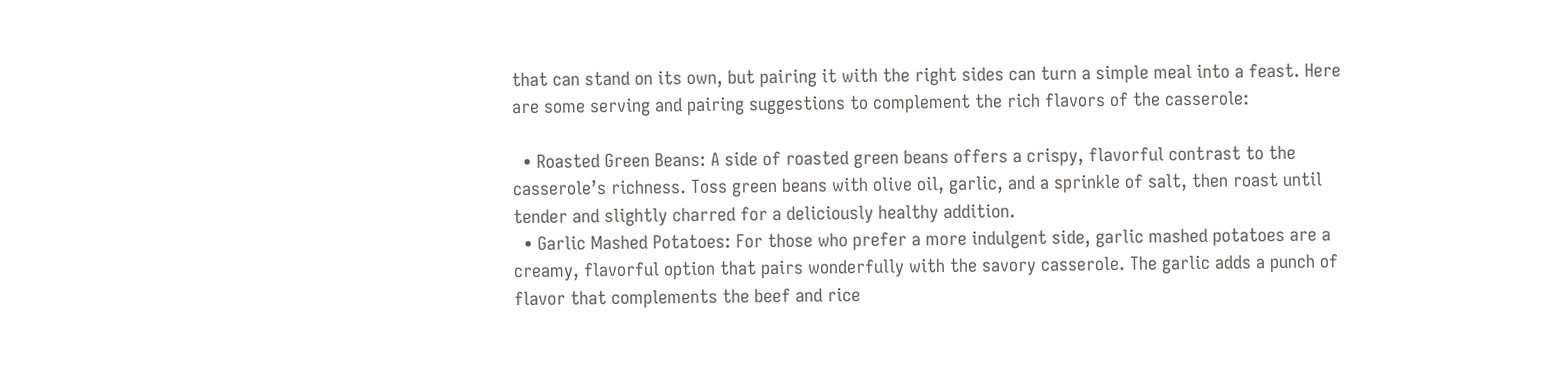that can stand on its own, but pairing it with the right sides can turn a simple meal into a feast. Here are some serving and pairing suggestions to complement the rich flavors of the casserole:

  • Roasted Green Beans: A side of roasted green beans offers a crispy, flavorful contrast to the casserole’s richness. Toss green beans with olive oil, garlic, and a sprinkle of salt, then roast until tender and slightly charred for a deliciously healthy addition.
  • Garlic Mashed Potatoes: For those who prefer a more indulgent side, garlic mashed potatoes are a creamy, flavorful option that pairs wonderfully with the savory casserole. The garlic adds a punch of flavor that complements the beef and rice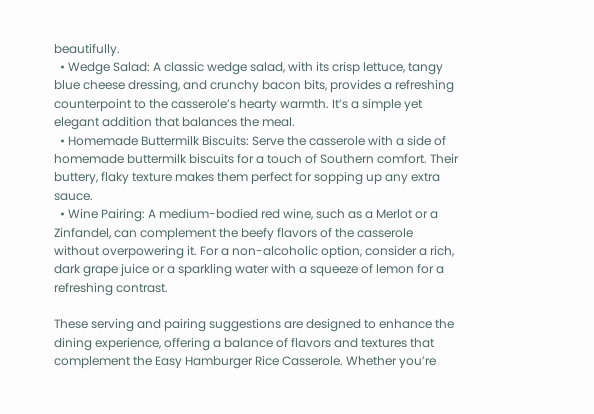beautifully.
  • Wedge Salad: A classic wedge salad, with its crisp lettuce, tangy blue cheese dressing, and crunchy bacon bits, provides a refreshing counterpoint to the casserole’s hearty warmth. It’s a simple yet elegant addition that balances the meal.
  • Homemade Buttermilk Biscuits: Serve the casserole with a side of homemade buttermilk biscuits for a touch of Southern comfort. Their buttery, flaky texture makes them perfect for sopping up any extra sauce.
  • Wine Pairing: A medium-bodied red wine, such as a Merlot or a Zinfandel, can complement the beefy flavors of the casserole without overpowering it. For a non-alcoholic option, consider a rich, dark grape juice or a sparkling water with a squeeze of lemon for a refreshing contrast.

These serving and pairing suggestions are designed to enhance the dining experience, offering a balance of flavors and textures that complement the Easy Hamburger Rice Casserole. Whether you’re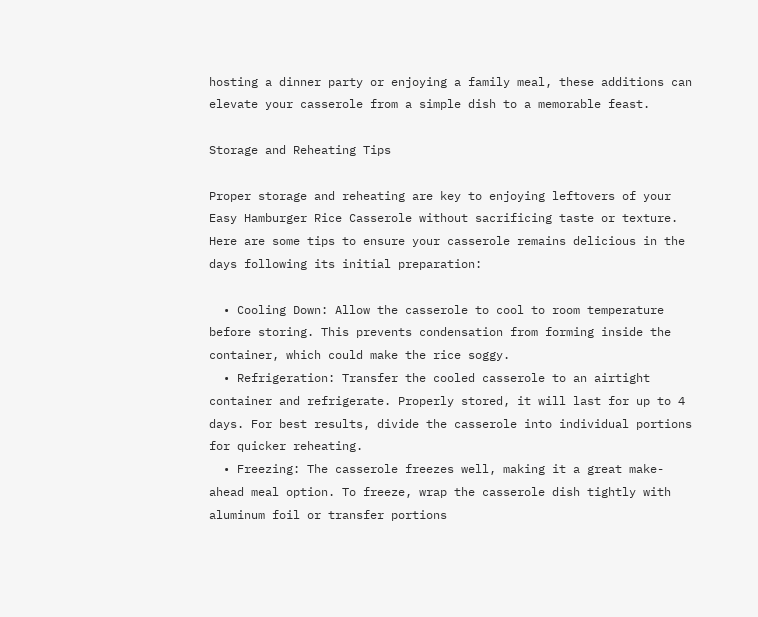hosting a dinner party or enjoying a family meal, these additions can elevate your casserole from a simple dish to a memorable feast.

Storage and Reheating Tips

Proper storage and reheating are key to enjoying leftovers of your Easy Hamburger Rice Casserole without sacrificing taste or texture. Here are some tips to ensure your casserole remains delicious in the days following its initial preparation:

  • Cooling Down: Allow the casserole to cool to room temperature before storing. This prevents condensation from forming inside the container, which could make the rice soggy.
  • Refrigeration: Transfer the cooled casserole to an airtight container and refrigerate. Properly stored, it will last for up to 4 days. For best results, divide the casserole into individual portions for quicker reheating.
  • Freezing: The casserole freezes well, making it a great make-ahead meal option. To freeze, wrap the casserole dish tightly with aluminum foil or transfer portions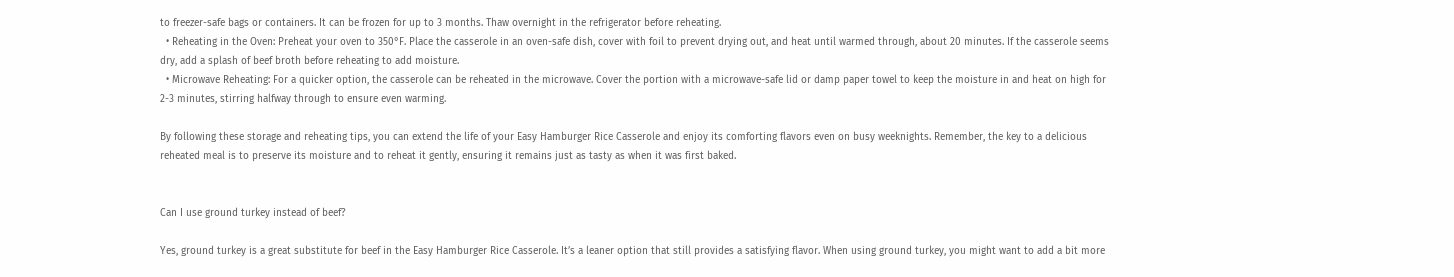to freezer-safe bags or containers. It can be frozen for up to 3 months. Thaw overnight in the refrigerator before reheating.
  • Reheating in the Oven: Preheat your oven to 350°F. Place the casserole in an oven-safe dish, cover with foil to prevent drying out, and heat until warmed through, about 20 minutes. If the casserole seems dry, add a splash of beef broth before reheating to add moisture.
  • Microwave Reheating: For a quicker option, the casserole can be reheated in the microwave. Cover the portion with a microwave-safe lid or damp paper towel to keep the moisture in and heat on high for 2-3 minutes, stirring halfway through to ensure even warming.

By following these storage and reheating tips, you can extend the life of your Easy Hamburger Rice Casserole and enjoy its comforting flavors even on busy weeknights. Remember, the key to a delicious reheated meal is to preserve its moisture and to reheat it gently, ensuring it remains just as tasty as when it was first baked.


Can I use ground turkey instead of beef?

Yes, ground turkey is a great substitute for beef in the Easy Hamburger Rice Casserole. It’s a leaner option that still provides a satisfying flavor. When using ground turkey, you might want to add a bit more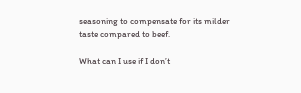seasoning to compensate for its milder taste compared to beef.

What can I use if I don’t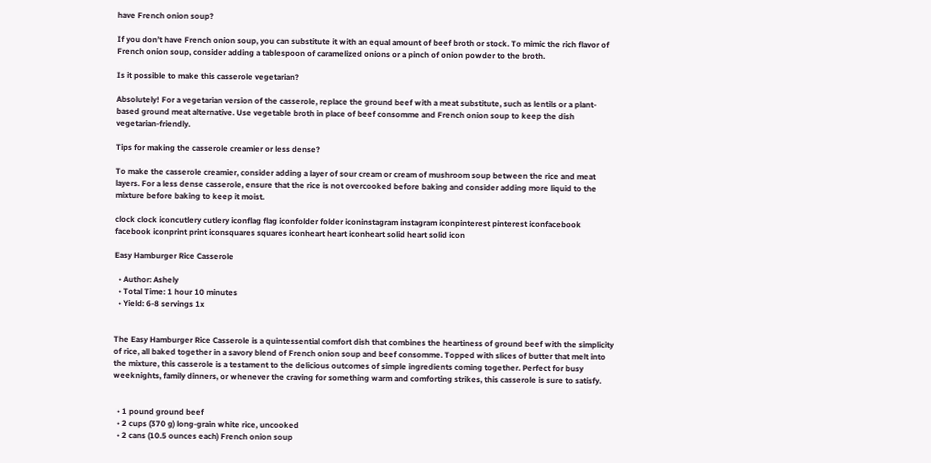have French onion soup?

If you don’t have French onion soup, you can substitute it with an equal amount of beef broth or stock. To mimic the rich flavor of French onion soup, consider adding a tablespoon of caramelized onions or a pinch of onion powder to the broth.

Is it possible to make this casserole vegetarian?

Absolutely! For a vegetarian version of the casserole, replace the ground beef with a meat substitute, such as lentils or a plant-based ground meat alternative. Use vegetable broth in place of beef consomme and French onion soup to keep the dish vegetarian-friendly.

Tips for making the casserole creamier or less dense?

To make the casserole creamier, consider adding a layer of sour cream or cream of mushroom soup between the rice and meat layers. For a less dense casserole, ensure that the rice is not overcooked before baking and consider adding more liquid to the mixture before baking to keep it moist.

clock clock iconcutlery cutlery iconflag flag iconfolder folder iconinstagram instagram iconpinterest pinterest iconfacebook facebook iconprint print iconsquares squares iconheart heart iconheart solid heart solid icon

Easy Hamburger Rice Casserole

  • Author: Ashely
  • Total Time: 1 hour 10 minutes
  • Yield: 6-8 servings 1x


The Easy Hamburger Rice Casserole is a quintessential comfort dish that combines the heartiness of ground beef with the simplicity of rice, all baked together in a savory blend of French onion soup and beef consomme. Topped with slices of butter that melt into the mixture, this casserole is a testament to the delicious outcomes of simple ingredients coming together. Perfect for busy weeknights, family dinners, or whenever the craving for something warm and comforting strikes, this casserole is sure to satisfy.


  • 1 pound ground beef
  • 2 cups (370 g) long-grain white rice, uncooked
  • 2 cans (10.5 ounces each) French onion soup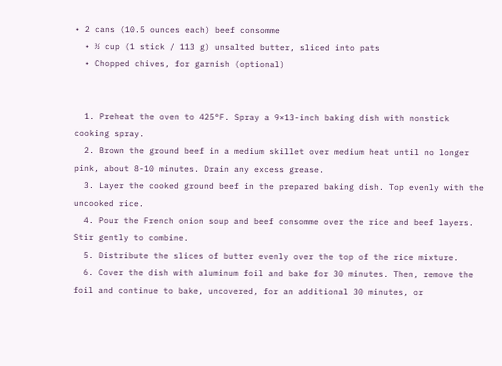• 2 cans (10.5 ounces each) beef consomme
  • ½ cup (1 stick / 113 g) unsalted butter, sliced into pats
  • Chopped chives, for garnish (optional)


  1. Preheat the oven to 425°F. Spray a 9×13-inch baking dish with nonstick cooking spray.
  2. Brown the ground beef in a medium skillet over medium heat until no longer pink, about 8-10 minutes. Drain any excess grease.
  3. Layer the cooked ground beef in the prepared baking dish. Top evenly with the uncooked rice.
  4. Pour the French onion soup and beef consomme over the rice and beef layers. Stir gently to combine.
  5. Distribute the slices of butter evenly over the top of the rice mixture.
  6. Cover the dish with aluminum foil and bake for 30 minutes. Then, remove the foil and continue to bake, uncovered, for an additional 30 minutes, or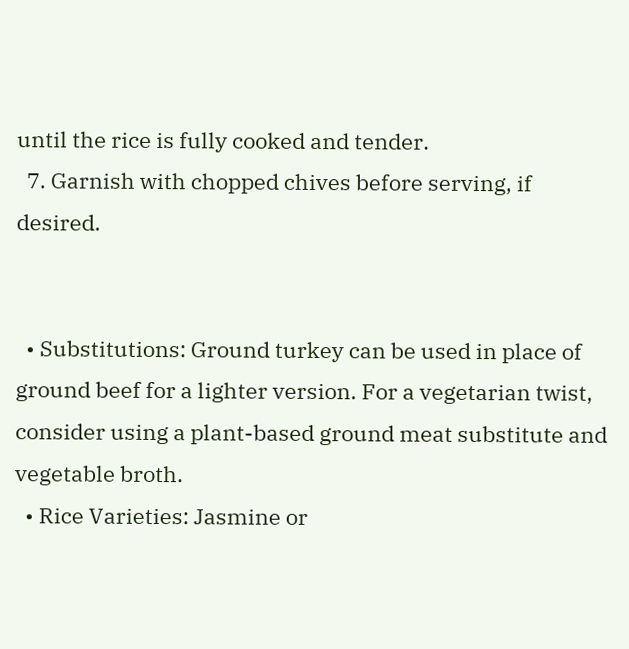until the rice is fully cooked and tender.
  7. Garnish with chopped chives before serving, if desired.


  • Substitutions: Ground turkey can be used in place of ground beef for a lighter version. For a vegetarian twist, consider using a plant-based ground meat substitute and vegetable broth.
  • Rice Varieties: Jasmine or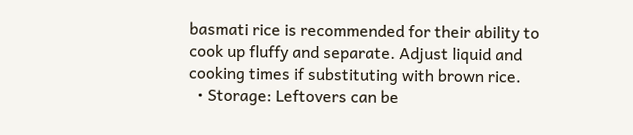basmati rice is recommended for their ability to cook up fluffy and separate. Adjust liquid and cooking times if substituting with brown rice.
  • Storage: Leftovers can be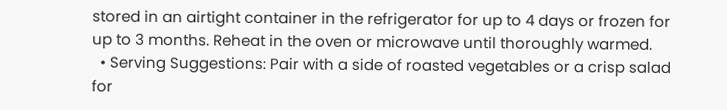stored in an airtight container in the refrigerator for up to 4 days or frozen for up to 3 months. Reheat in the oven or microwave until thoroughly warmed.
  • Serving Suggestions: Pair with a side of roasted vegetables or a crisp salad for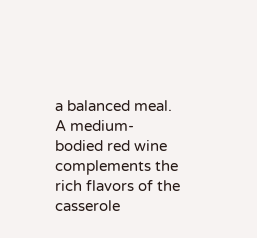a balanced meal. A medium-bodied red wine complements the rich flavors of the casserole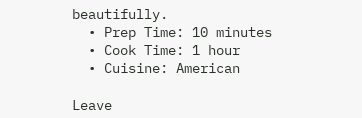beautifully.
  • Prep Time: 10 minutes
  • Cook Time: 1 hour
  • Cuisine: American

Leave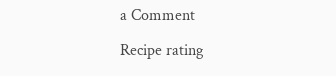a Comment

Recipe rating